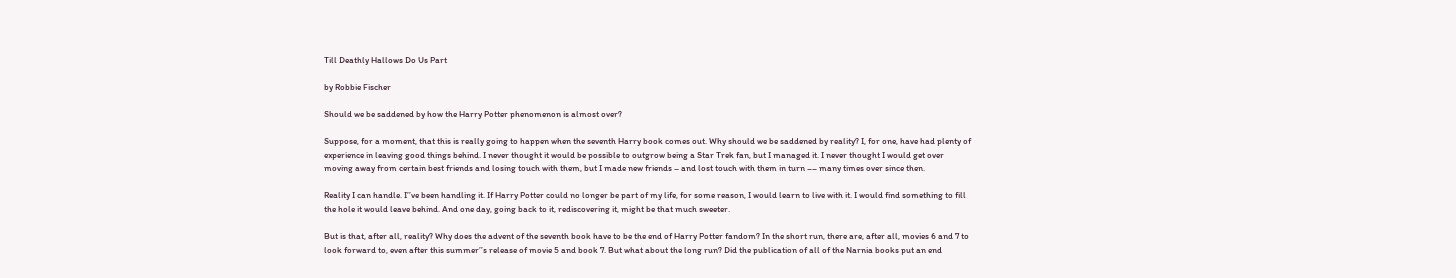Till Deathly Hallows Do Us Part

by Robbie Fischer

Should we be saddened by how the Harry Potter phenomenon is almost over?

Suppose, for a moment, that this is really going to happen when the seventh Harry book comes out. Why should we be saddened by reality? I, for one, have had plenty of experience in leaving good things behind. I never thought it would be possible to outgrow being a Star Trek fan, but I managed it. I never thought I would get over moving away from certain best friends and losing touch with them, but I made new friends – and lost touch with them in turn –– many times over since then.

Reality I can handle. I’’ve been handling it. If Harry Potter could no longer be part of my life, for some reason, I would learn to live with it. I would find something to fill the hole it would leave behind. And one day, going back to it, rediscovering it, might be that much sweeter.

But is that, after all, reality? Why does the advent of the seventh book have to be the end of Harry Potter fandom? In the short run, there are, after all, movies 6 and 7 to look forward to, even after this summer’’s release of movie 5 and book 7. But what about the long run? Did the publication of all of the Narnia books put an end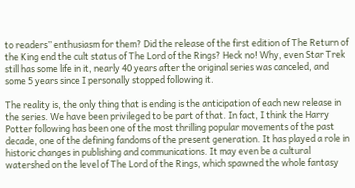to readers’’ enthusiasm for them? Did the release of the first edition of The Return of the King end the cult status of The Lord of the Rings? Heck no! Why, even Star Trek still has some life in it, nearly 40 years after the original series was canceled, and some 5 years since I personally stopped following it.

The reality is, the only thing that is ending is the anticipation of each new release in the series. We have been privileged to be part of that. In fact, I think the Harry Potter following has been one of the most thrilling popular movements of the past decade, one of the defining fandoms of the present generation. It has played a role in historic changes in publishing and communications. It may even be a cultural watershed on the level of The Lord of the Rings, which spawned the whole fantasy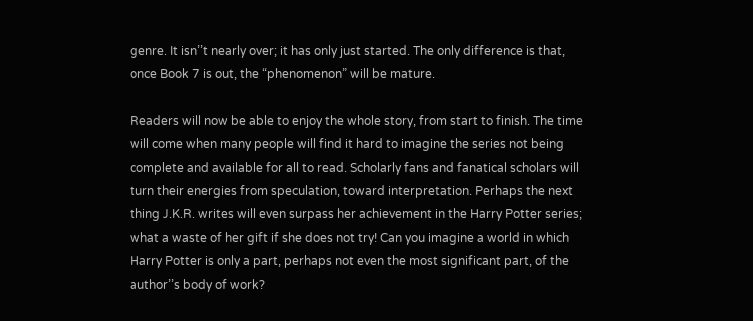genre. It isn’’t nearly over; it has only just started. The only difference is that, once Book 7 is out, the “phenomenon” will be mature.

Readers will now be able to enjoy the whole story, from start to finish. The time will come when many people will find it hard to imagine the series not being complete and available for all to read. Scholarly fans and fanatical scholars will turn their energies from speculation, toward interpretation. Perhaps the next thing J.K.R. writes will even surpass her achievement in the Harry Potter series; what a waste of her gift if she does not try! Can you imagine a world in which Harry Potter is only a part, perhaps not even the most significant part, of the author’’s body of work?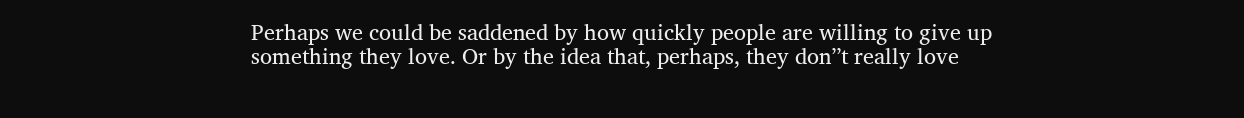Perhaps we could be saddened by how quickly people are willing to give up something they love. Or by the idea that, perhaps, they don’’t really love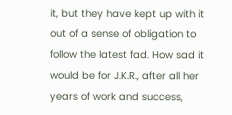it, but they have kept up with it out of a sense of obligation to follow the latest fad. How sad it would be for J.K.R., after all her years of work and success,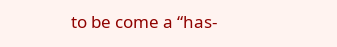to be come a “has-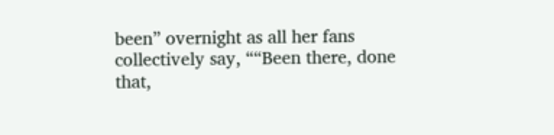been” overnight as all her fans collectively say, ““Been there, done that,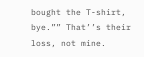bought the T-shirt, bye.”” That’’s their loss, not mine.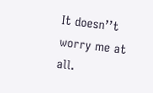It doesn’’t worry me at all.